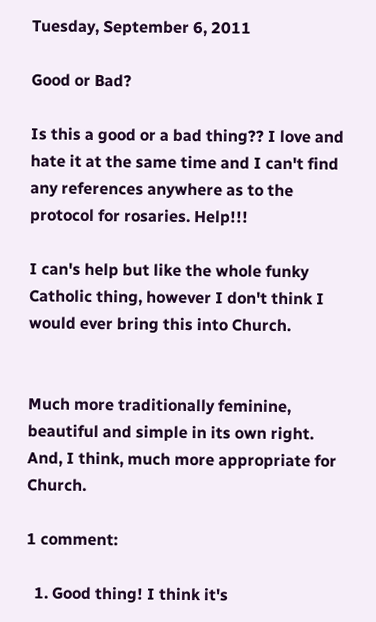Tuesday, September 6, 2011

Good or Bad?

Is this a good or a bad thing?? I love and hate it at the same time and I can't find any references anywhere as to the protocol for rosaries. Help!!!

I can's help but like the whole funky Catholic thing, however I don't think I would ever bring this into Church.


Much more traditionally feminine, beautiful and simple in its own right. And, I think, much more appropriate for Church.

1 comment:

  1. Good thing! I think it's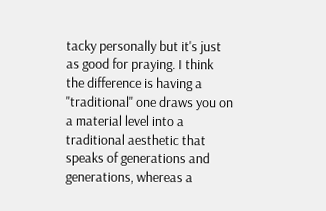tacky personally but it's just as good for praying. I think the difference is having a "traditional" one draws you on a material level into a traditional aesthetic that speaks of generations and generations, whereas a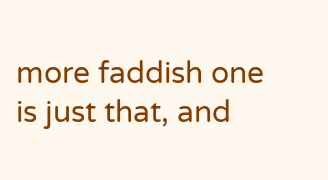more faddish one is just that, and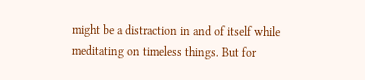might be a distraction in and of itself while meditating on timeless things. But for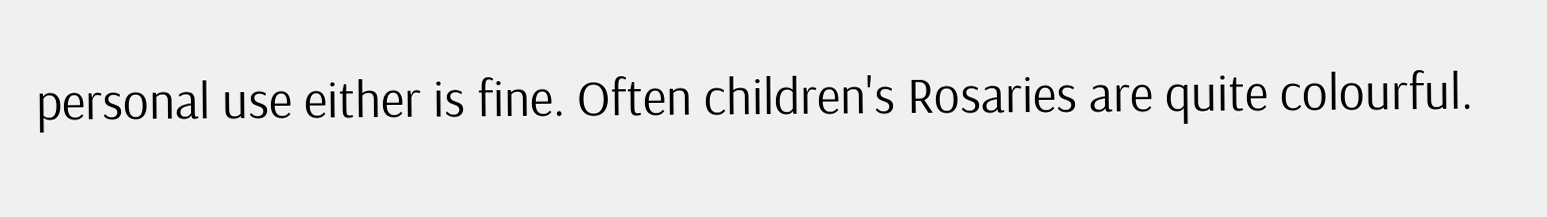personal use either is fine. Often children's Rosaries are quite colourful.